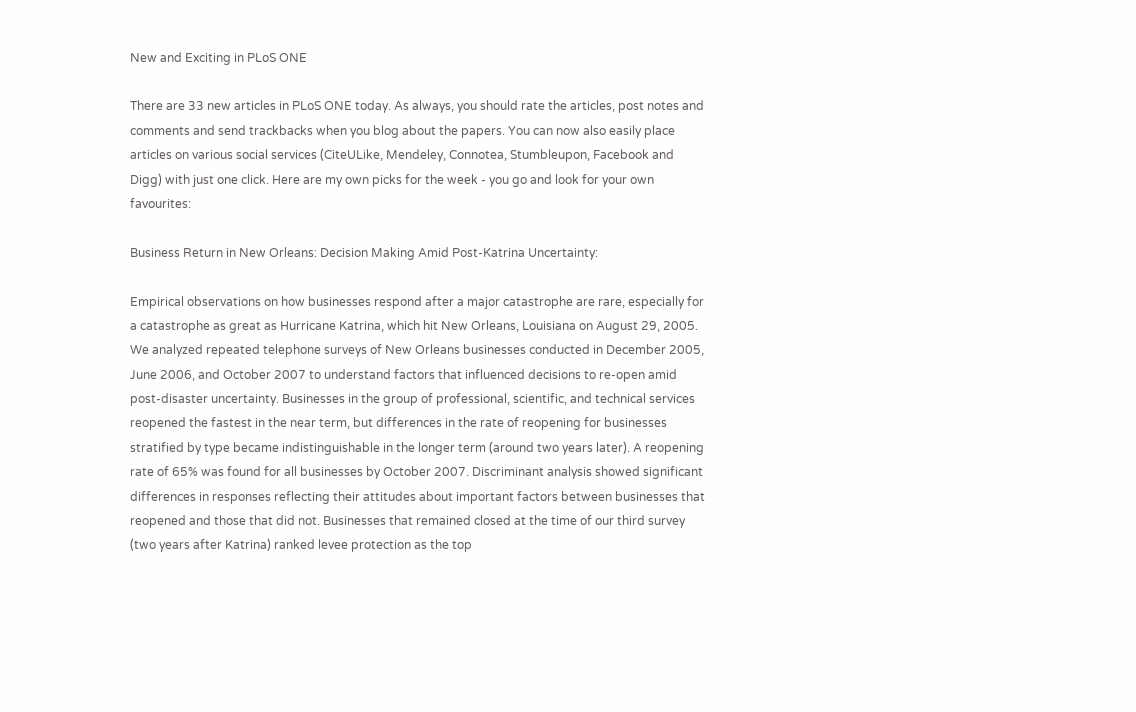New and Exciting in PLoS ONE

There are 33 new articles in PLoS ONE today. As always, you should rate the articles, post notes and comments and send trackbacks when you blog about the papers. You can now also easily place articles on various social services (CiteULike, Mendeley, Connotea, Stumbleupon, Facebook and Digg) with just one click. Here are my own picks for the week - you go and look for your own favourites:

Business Return in New Orleans: Decision Making Amid Post-Katrina Uncertainty:

Empirical observations on how businesses respond after a major catastrophe are rare, especially for a catastrophe as great as Hurricane Katrina, which hit New Orleans, Louisiana on August 29, 2005. We analyzed repeated telephone surveys of New Orleans businesses conducted in December 2005, June 2006, and October 2007 to understand factors that influenced decisions to re-open amid post-disaster uncertainty. Businesses in the group of professional, scientific, and technical services reopened the fastest in the near term, but differences in the rate of reopening for businesses stratified by type became indistinguishable in the longer term (around two years later). A reopening rate of 65% was found for all businesses by October 2007. Discriminant analysis showed significant differences in responses reflecting their attitudes about important factors between businesses that reopened and those that did not. Businesses that remained closed at the time of our third survey (two years after Katrina) ranked levee protection as the top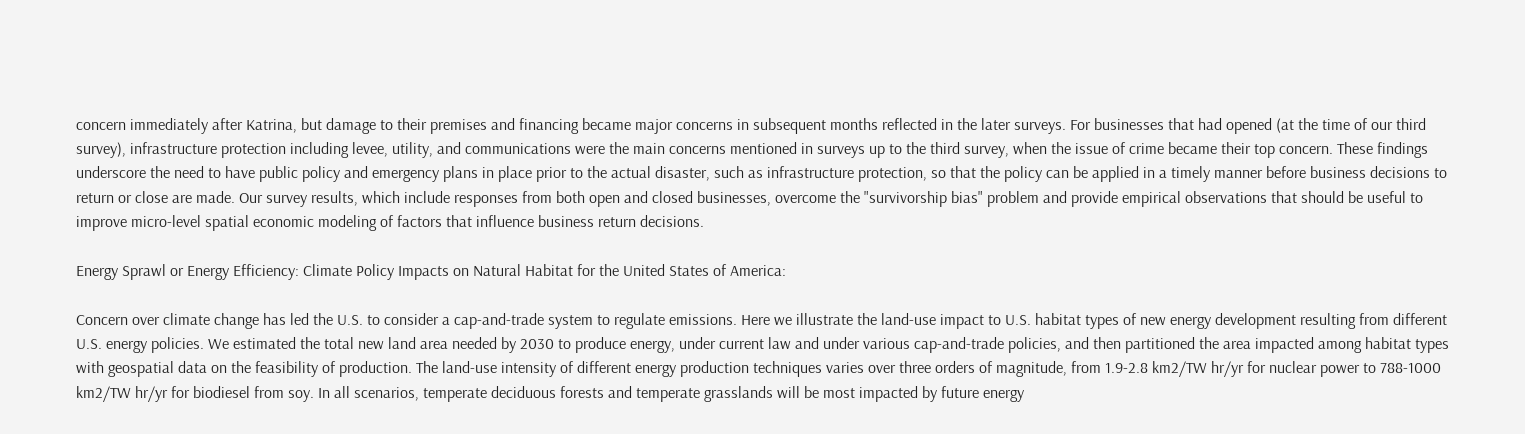concern immediately after Katrina, but damage to their premises and financing became major concerns in subsequent months reflected in the later surveys. For businesses that had opened (at the time of our third survey), infrastructure protection including levee, utility, and communications were the main concerns mentioned in surveys up to the third survey, when the issue of crime became their top concern. These findings underscore the need to have public policy and emergency plans in place prior to the actual disaster, such as infrastructure protection, so that the policy can be applied in a timely manner before business decisions to return or close are made. Our survey results, which include responses from both open and closed businesses, overcome the "survivorship bias" problem and provide empirical observations that should be useful to improve micro-level spatial economic modeling of factors that influence business return decisions.

Energy Sprawl or Energy Efficiency: Climate Policy Impacts on Natural Habitat for the United States of America:

Concern over climate change has led the U.S. to consider a cap-and-trade system to regulate emissions. Here we illustrate the land-use impact to U.S. habitat types of new energy development resulting from different U.S. energy policies. We estimated the total new land area needed by 2030 to produce energy, under current law and under various cap-and-trade policies, and then partitioned the area impacted among habitat types with geospatial data on the feasibility of production. The land-use intensity of different energy production techniques varies over three orders of magnitude, from 1.9-2.8 km2/TW hr/yr for nuclear power to 788-1000 km2/TW hr/yr for biodiesel from soy. In all scenarios, temperate deciduous forests and temperate grasslands will be most impacted by future energy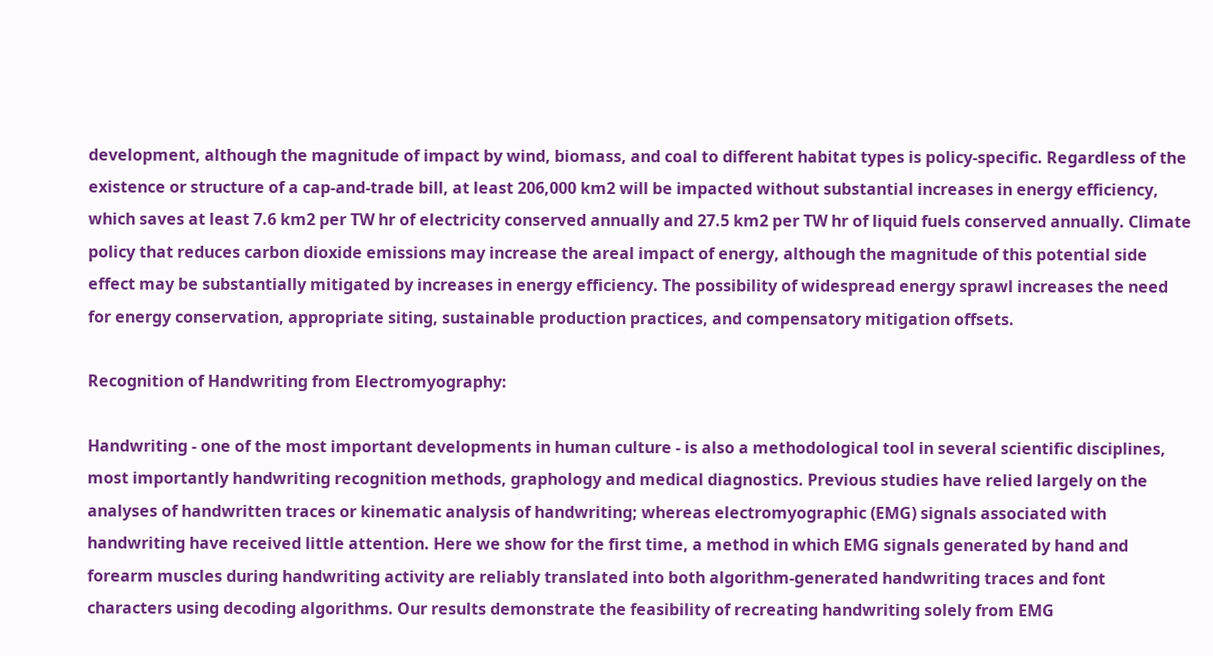development, although the magnitude of impact by wind, biomass, and coal to different habitat types is policy-specific. Regardless of the existence or structure of a cap-and-trade bill, at least 206,000 km2 will be impacted without substantial increases in energy efficiency, which saves at least 7.6 km2 per TW hr of electricity conserved annually and 27.5 km2 per TW hr of liquid fuels conserved annually. Climate policy that reduces carbon dioxide emissions may increase the areal impact of energy, although the magnitude of this potential side effect may be substantially mitigated by increases in energy efficiency. The possibility of widespread energy sprawl increases the need for energy conservation, appropriate siting, sustainable production practices, and compensatory mitigation offsets.

Recognition of Handwriting from Electromyography:

Handwriting - one of the most important developments in human culture - is also a methodological tool in several scientific disciplines, most importantly handwriting recognition methods, graphology and medical diagnostics. Previous studies have relied largely on the analyses of handwritten traces or kinematic analysis of handwriting; whereas electromyographic (EMG) signals associated with handwriting have received little attention. Here we show for the first time, a method in which EMG signals generated by hand and forearm muscles during handwriting activity are reliably translated into both algorithm-generated handwriting traces and font characters using decoding algorithms. Our results demonstrate the feasibility of recreating handwriting solely from EMG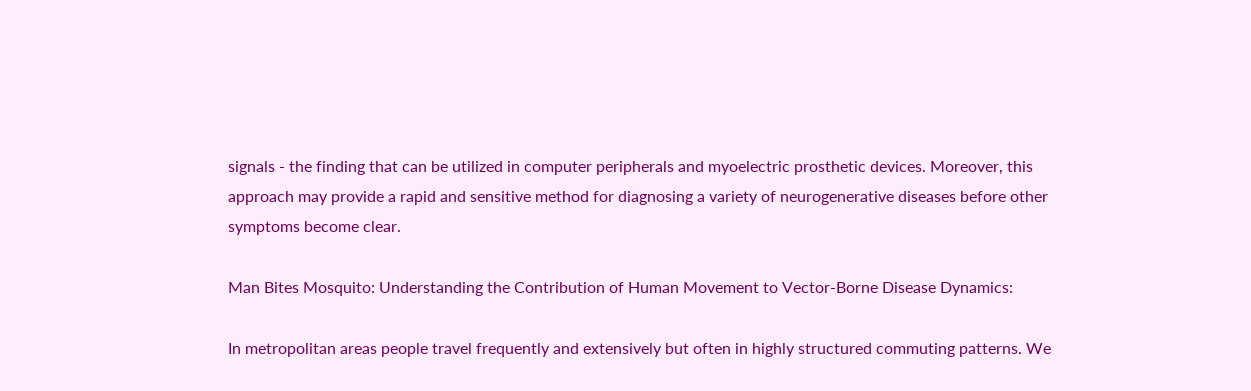signals - the finding that can be utilized in computer peripherals and myoelectric prosthetic devices. Moreover, this approach may provide a rapid and sensitive method for diagnosing a variety of neurogenerative diseases before other symptoms become clear.

Man Bites Mosquito: Understanding the Contribution of Human Movement to Vector-Borne Disease Dynamics:

In metropolitan areas people travel frequently and extensively but often in highly structured commuting patterns. We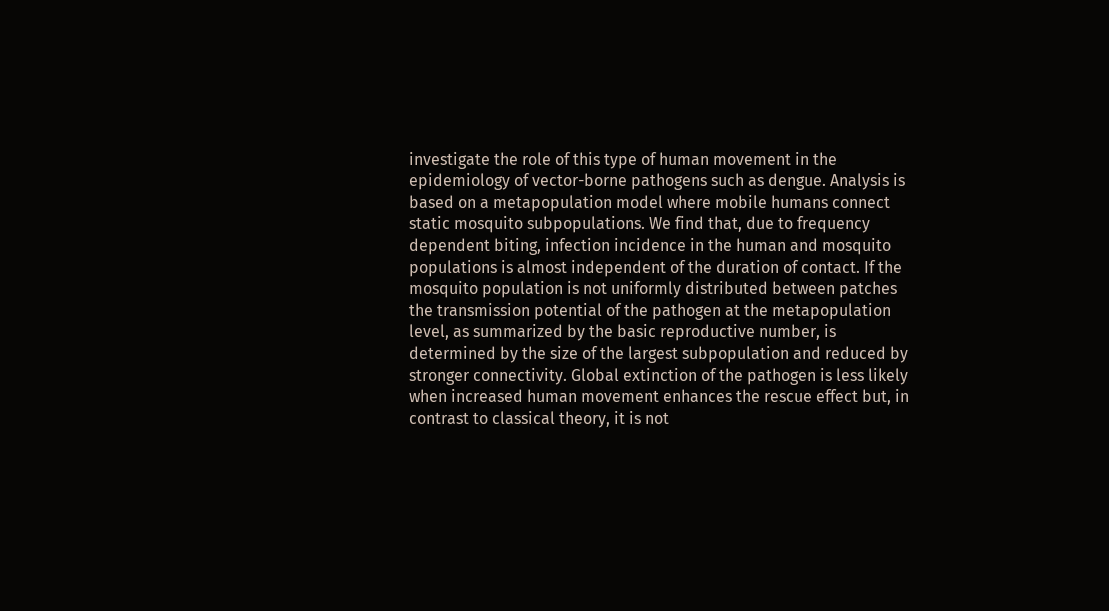investigate the role of this type of human movement in the epidemiology of vector-borne pathogens such as dengue. Analysis is based on a metapopulation model where mobile humans connect static mosquito subpopulations. We find that, due to frequency dependent biting, infection incidence in the human and mosquito populations is almost independent of the duration of contact. If the mosquito population is not uniformly distributed between patches the transmission potential of the pathogen at the metapopulation level, as summarized by the basic reproductive number, is determined by the size of the largest subpopulation and reduced by stronger connectivity. Global extinction of the pathogen is less likely when increased human movement enhances the rescue effect but, in contrast to classical theory, it is not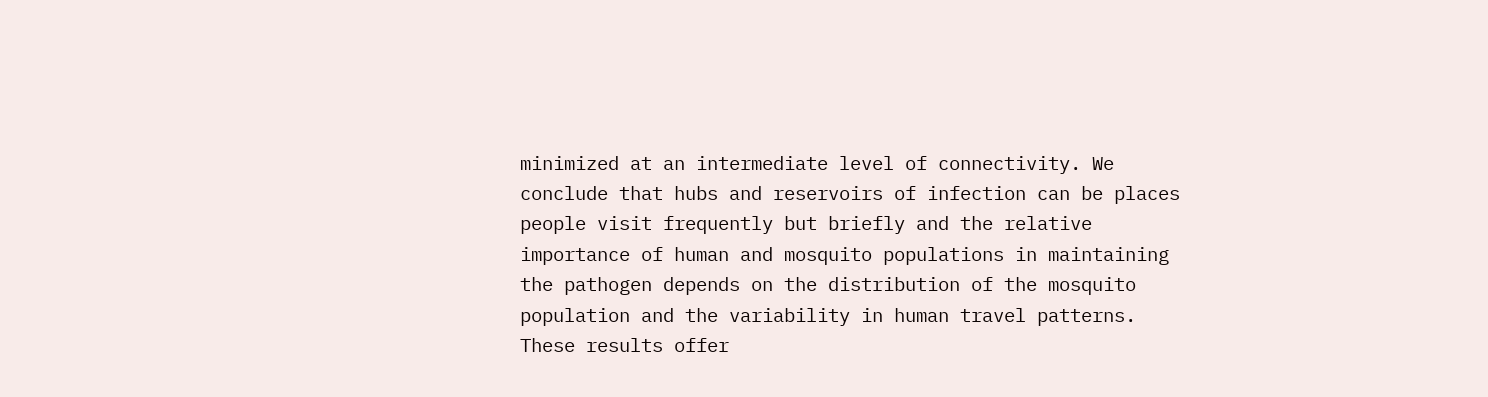minimized at an intermediate level of connectivity. We conclude that hubs and reservoirs of infection can be places people visit frequently but briefly and the relative importance of human and mosquito populations in maintaining the pathogen depends on the distribution of the mosquito population and the variability in human travel patterns. These results offer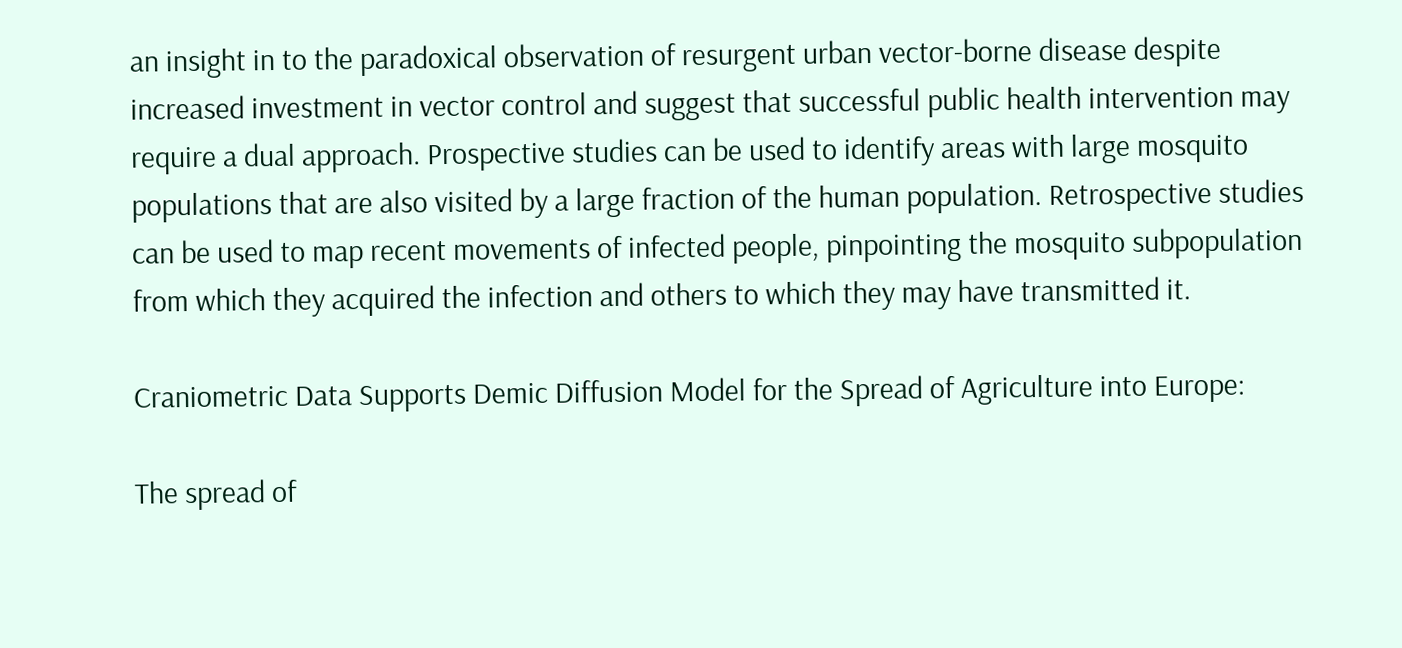an insight in to the paradoxical observation of resurgent urban vector-borne disease despite increased investment in vector control and suggest that successful public health intervention may require a dual approach. Prospective studies can be used to identify areas with large mosquito populations that are also visited by a large fraction of the human population. Retrospective studies can be used to map recent movements of infected people, pinpointing the mosquito subpopulation from which they acquired the infection and others to which they may have transmitted it.

Craniometric Data Supports Demic Diffusion Model for the Spread of Agriculture into Europe:

The spread of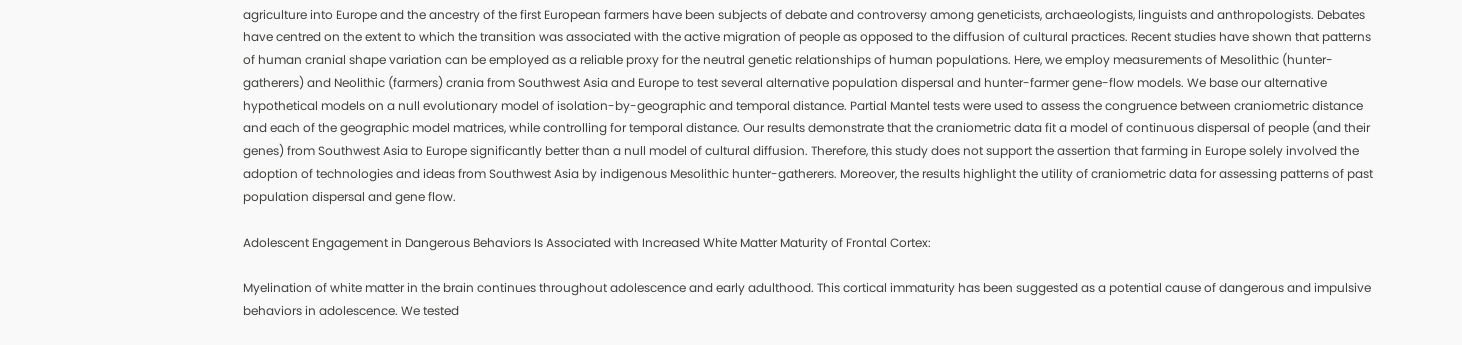agriculture into Europe and the ancestry of the first European farmers have been subjects of debate and controversy among geneticists, archaeologists, linguists and anthropologists. Debates have centred on the extent to which the transition was associated with the active migration of people as opposed to the diffusion of cultural practices. Recent studies have shown that patterns of human cranial shape variation can be employed as a reliable proxy for the neutral genetic relationships of human populations. Here, we employ measurements of Mesolithic (hunter-gatherers) and Neolithic (farmers) crania from Southwest Asia and Europe to test several alternative population dispersal and hunter-farmer gene-flow models. We base our alternative hypothetical models on a null evolutionary model of isolation-by-geographic and temporal distance. Partial Mantel tests were used to assess the congruence between craniometric distance and each of the geographic model matrices, while controlling for temporal distance. Our results demonstrate that the craniometric data fit a model of continuous dispersal of people (and their genes) from Southwest Asia to Europe significantly better than a null model of cultural diffusion. Therefore, this study does not support the assertion that farming in Europe solely involved the adoption of technologies and ideas from Southwest Asia by indigenous Mesolithic hunter-gatherers. Moreover, the results highlight the utility of craniometric data for assessing patterns of past population dispersal and gene flow.

Adolescent Engagement in Dangerous Behaviors Is Associated with Increased White Matter Maturity of Frontal Cortex:

Myelination of white matter in the brain continues throughout adolescence and early adulthood. This cortical immaturity has been suggested as a potential cause of dangerous and impulsive behaviors in adolescence. We tested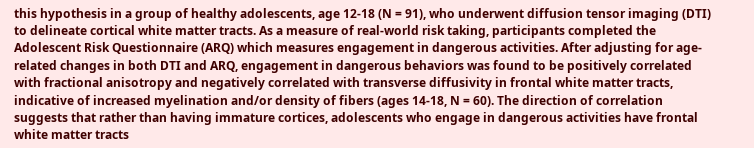this hypothesis in a group of healthy adolescents, age 12-18 (N = 91), who underwent diffusion tensor imaging (DTI) to delineate cortical white matter tracts. As a measure of real-world risk taking, participants completed the Adolescent Risk Questionnaire (ARQ) which measures engagement in dangerous activities. After adjusting for age-related changes in both DTI and ARQ, engagement in dangerous behaviors was found to be positively correlated with fractional anisotropy and negatively correlated with transverse diffusivity in frontal white matter tracts, indicative of increased myelination and/or density of fibers (ages 14-18, N = 60). The direction of correlation suggests that rather than having immature cortices, adolescents who engage in dangerous activities have frontal white matter tracts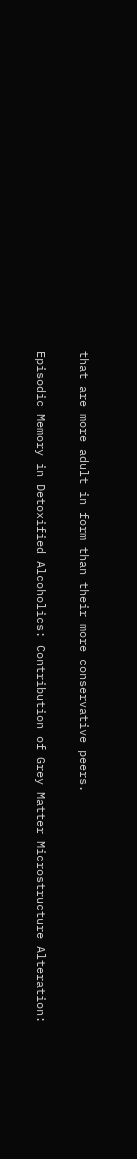that are more adult in form than their more conservative peers.

Episodic Memory in Detoxified Alcoholics: Contribution of Grey Matter Microstructure Alteration: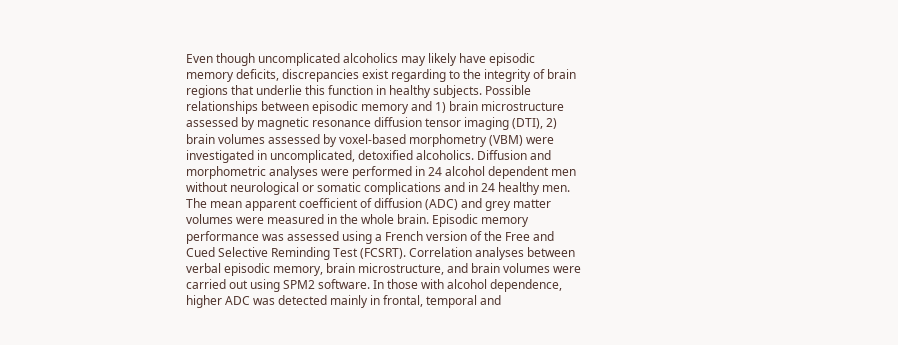Even though uncomplicated alcoholics may likely have episodic memory deficits, discrepancies exist regarding to the integrity of brain regions that underlie this function in healthy subjects. Possible relationships between episodic memory and 1) brain microstructure assessed by magnetic resonance diffusion tensor imaging (DTI), 2) brain volumes assessed by voxel-based morphometry (VBM) were investigated in uncomplicated, detoxified alcoholics. Diffusion and morphometric analyses were performed in 24 alcohol dependent men without neurological or somatic complications and in 24 healthy men. The mean apparent coefficient of diffusion (ADC) and grey matter volumes were measured in the whole brain. Episodic memory performance was assessed using a French version of the Free and Cued Selective Reminding Test (FCSRT). Correlation analyses between verbal episodic memory, brain microstructure, and brain volumes were carried out using SPM2 software. In those with alcohol dependence, higher ADC was detected mainly in frontal, temporal and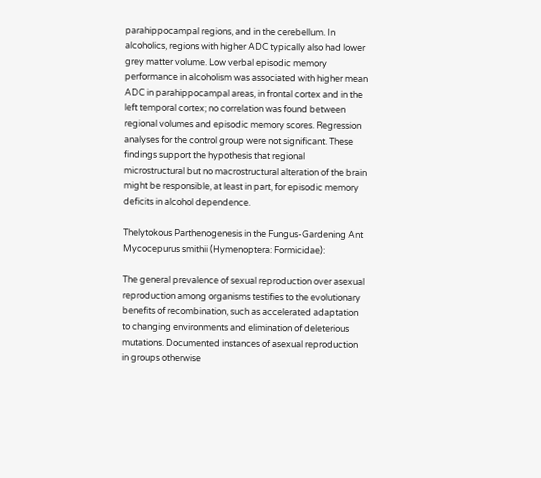parahippocampal regions, and in the cerebellum. In alcoholics, regions with higher ADC typically also had lower grey matter volume. Low verbal episodic memory performance in alcoholism was associated with higher mean ADC in parahippocampal areas, in frontal cortex and in the left temporal cortex; no correlation was found between regional volumes and episodic memory scores. Regression analyses for the control group were not significant. These findings support the hypothesis that regional microstructural but no macrostructural alteration of the brain might be responsible, at least in part, for episodic memory deficits in alcohol dependence.

Thelytokous Parthenogenesis in the Fungus-Gardening Ant Mycocepurus smithii (Hymenoptera: Formicidae):

The general prevalence of sexual reproduction over asexual reproduction among organisms testifies to the evolutionary benefits of recombination, such as accelerated adaptation to changing environments and elimination of deleterious mutations. Documented instances of asexual reproduction in groups otherwise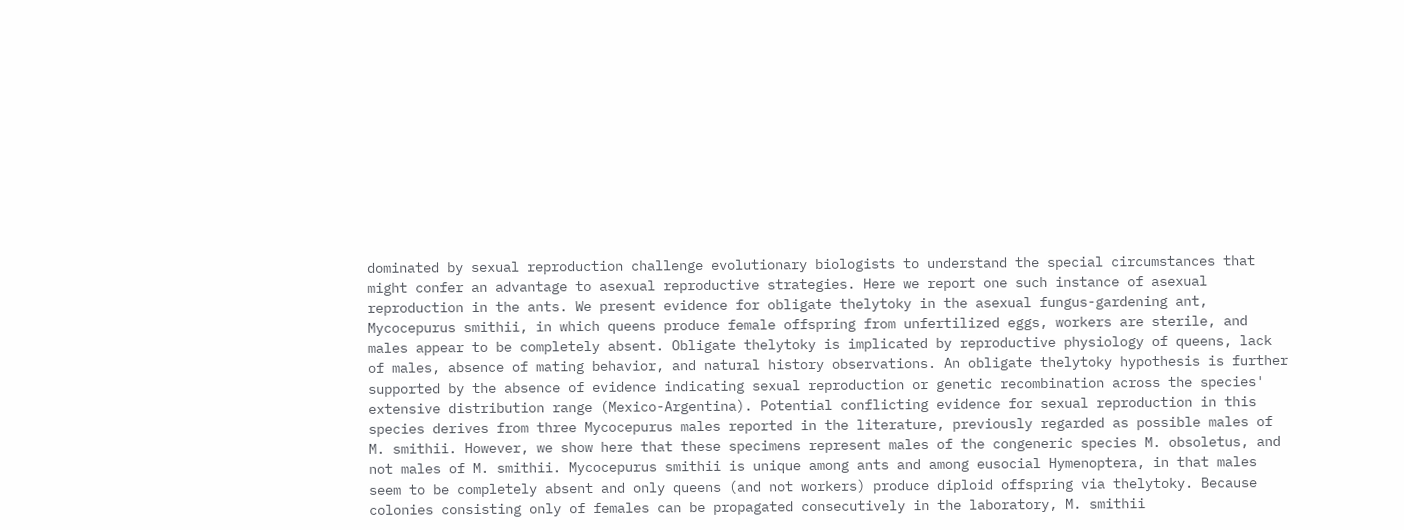dominated by sexual reproduction challenge evolutionary biologists to understand the special circumstances that might confer an advantage to asexual reproductive strategies. Here we report one such instance of asexual reproduction in the ants. We present evidence for obligate thelytoky in the asexual fungus-gardening ant, Mycocepurus smithii, in which queens produce female offspring from unfertilized eggs, workers are sterile, and males appear to be completely absent. Obligate thelytoky is implicated by reproductive physiology of queens, lack of males, absence of mating behavior, and natural history observations. An obligate thelytoky hypothesis is further supported by the absence of evidence indicating sexual reproduction or genetic recombination across the species' extensive distribution range (Mexico-Argentina). Potential conflicting evidence for sexual reproduction in this species derives from three Mycocepurus males reported in the literature, previously regarded as possible males of M. smithii. However, we show here that these specimens represent males of the congeneric species M. obsoletus, and not males of M. smithii. Mycocepurus smithii is unique among ants and among eusocial Hymenoptera, in that males seem to be completely absent and only queens (and not workers) produce diploid offspring via thelytoky. Because colonies consisting only of females can be propagated consecutively in the laboratory, M. smithii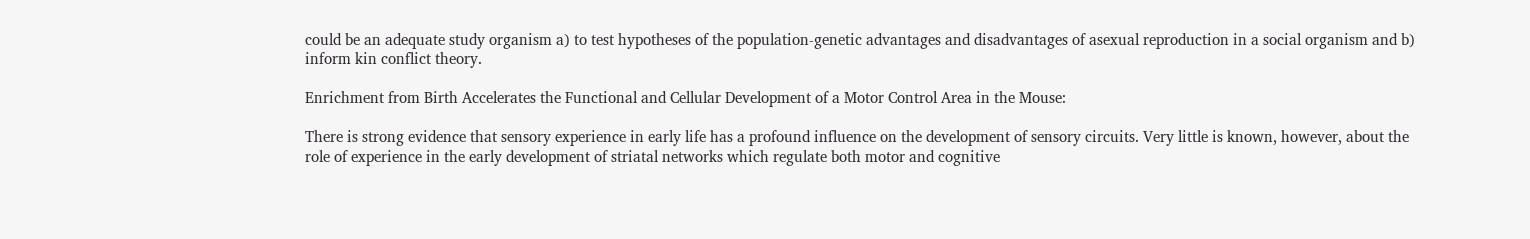could be an adequate study organism a) to test hypotheses of the population-genetic advantages and disadvantages of asexual reproduction in a social organism and b) inform kin conflict theory.

Enrichment from Birth Accelerates the Functional and Cellular Development of a Motor Control Area in the Mouse:

There is strong evidence that sensory experience in early life has a profound influence on the development of sensory circuits. Very little is known, however, about the role of experience in the early development of striatal networks which regulate both motor and cognitive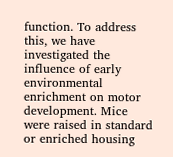function. To address this, we have investigated the influence of early environmental enrichment on motor development. Mice were raised in standard or enriched housing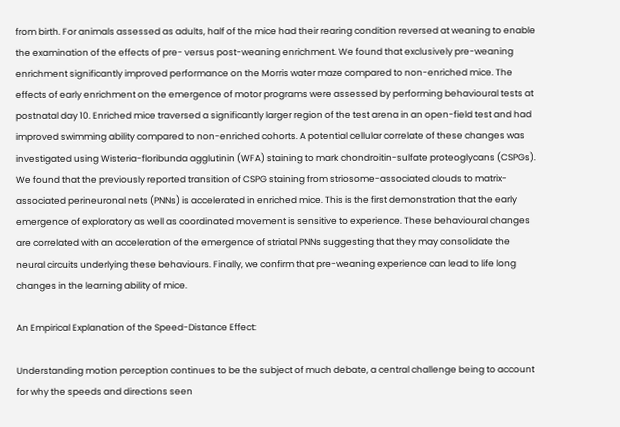from birth. For animals assessed as adults, half of the mice had their rearing condition reversed at weaning to enable the examination of the effects of pre- versus post-weaning enrichment. We found that exclusively pre-weaning enrichment significantly improved performance on the Morris water maze compared to non-enriched mice. The effects of early enrichment on the emergence of motor programs were assessed by performing behavioural tests at postnatal day 10. Enriched mice traversed a significantly larger region of the test arena in an open-field test and had improved swimming ability compared to non-enriched cohorts. A potential cellular correlate of these changes was investigated using Wisteria-floribunda agglutinin (WFA) staining to mark chondroitin-sulfate proteoglycans (CSPGs). We found that the previously reported transition of CSPG staining from striosome-associated clouds to matrix-associated perineuronal nets (PNNs) is accelerated in enriched mice. This is the first demonstration that the early emergence of exploratory as well as coordinated movement is sensitive to experience. These behavioural changes are correlated with an acceleration of the emergence of striatal PNNs suggesting that they may consolidate the neural circuits underlying these behaviours. Finally, we confirm that pre-weaning experience can lead to life long changes in the learning ability of mice.

An Empirical Explanation of the Speed-Distance Effect:

Understanding motion perception continues to be the subject of much debate, a central challenge being to account for why the speeds and directions seen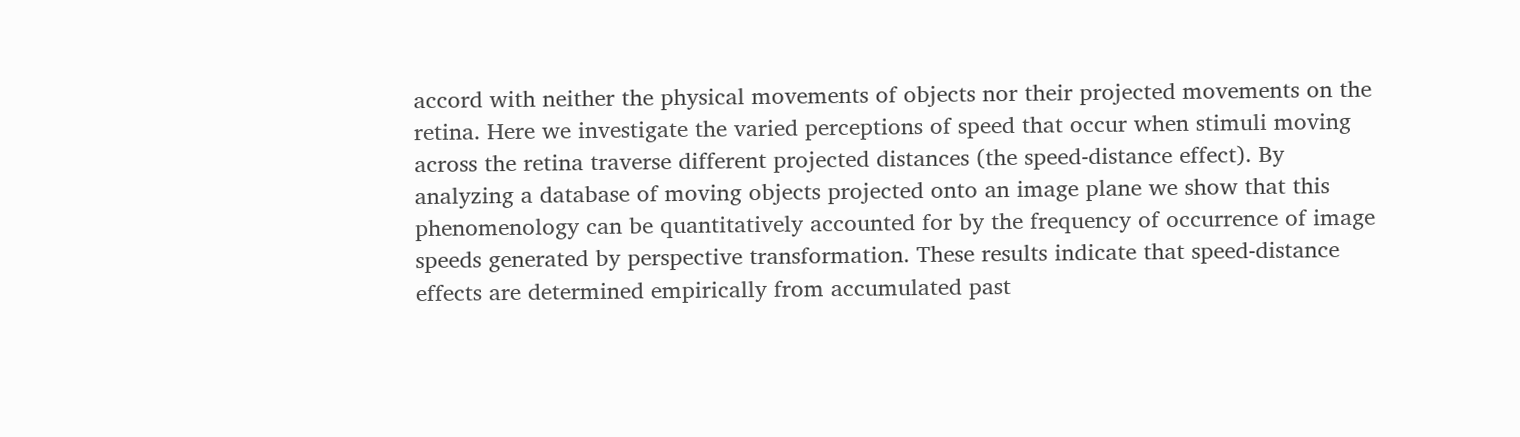accord with neither the physical movements of objects nor their projected movements on the retina. Here we investigate the varied perceptions of speed that occur when stimuli moving across the retina traverse different projected distances (the speed-distance effect). By analyzing a database of moving objects projected onto an image plane we show that this phenomenology can be quantitatively accounted for by the frequency of occurrence of image speeds generated by perspective transformation. These results indicate that speed-distance effects are determined empirically from accumulated past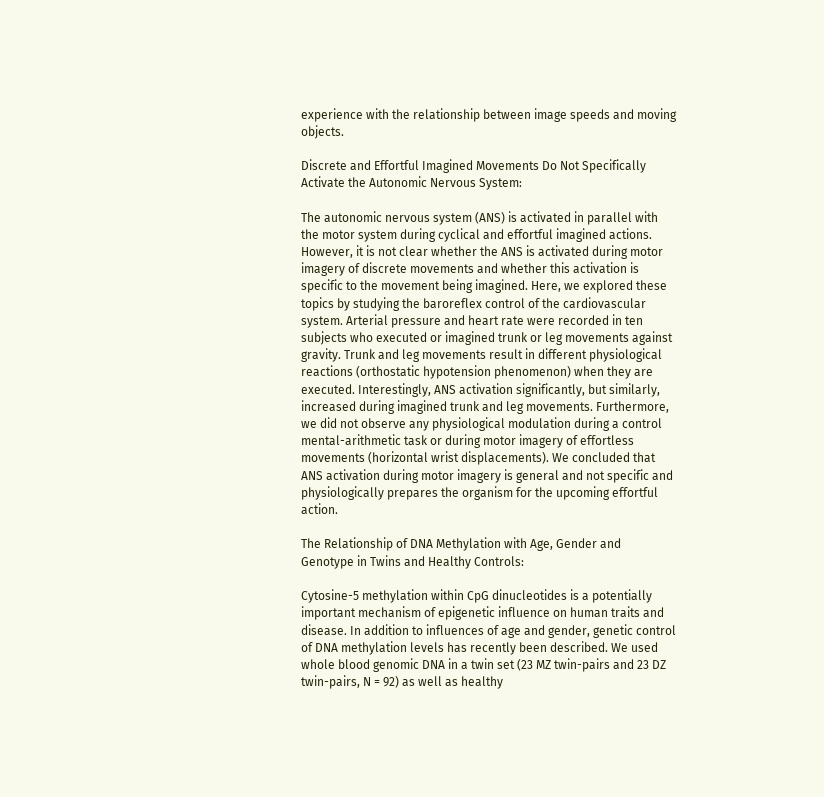experience with the relationship between image speeds and moving objects.

Discrete and Effortful Imagined Movements Do Not Specifically Activate the Autonomic Nervous System:

The autonomic nervous system (ANS) is activated in parallel with the motor system during cyclical and effortful imagined actions. However, it is not clear whether the ANS is activated during motor imagery of discrete movements and whether this activation is specific to the movement being imagined. Here, we explored these topics by studying the baroreflex control of the cardiovascular system. Arterial pressure and heart rate were recorded in ten subjects who executed or imagined trunk or leg movements against gravity. Trunk and leg movements result in different physiological reactions (orthostatic hypotension phenomenon) when they are executed. Interestingly, ANS activation significantly, but similarly, increased during imagined trunk and leg movements. Furthermore, we did not observe any physiological modulation during a control mental-arithmetic task or during motor imagery of effortless movements (horizontal wrist displacements). We concluded that ANS activation during motor imagery is general and not specific and physiologically prepares the organism for the upcoming effortful action.

The Relationship of DNA Methylation with Age, Gender and Genotype in Twins and Healthy Controls:

Cytosine-5 methylation within CpG dinucleotides is a potentially important mechanism of epigenetic influence on human traits and disease. In addition to influences of age and gender, genetic control of DNA methylation levels has recently been described. We used whole blood genomic DNA in a twin set (23 MZ twin-pairs and 23 DZ twin-pairs, N = 92) as well as healthy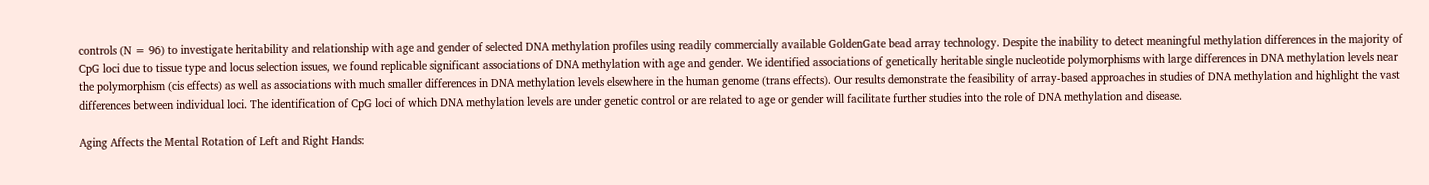controls (N = 96) to investigate heritability and relationship with age and gender of selected DNA methylation profiles using readily commercially available GoldenGate bead array technology. Despite the inability to detect meaningful methylation differences in the majority of CpG loci due to tissue type and locus selection issues, we found replicable significant associations of DNA methylation with age and gender. We identified associations of genetically heritable single nucleotide polymorphisms with large differences in DNA methylation levels near the polymorphism (cis effects) as well as associations with much smaller differences in DNA methylation levels elsewhere in the human genome (trans effects). Our results demonstrate the feasibility of array-based approaches in studies of DNA methylation and highlight the vast differences between individual loci. The identification of CpG loci of which DNA methylation levels are under genetic control or are related to age or gender will facilitate further studies into the role of DNA methylation and disease.

Aging Affects the Mental Rotation of Left and Right Hands: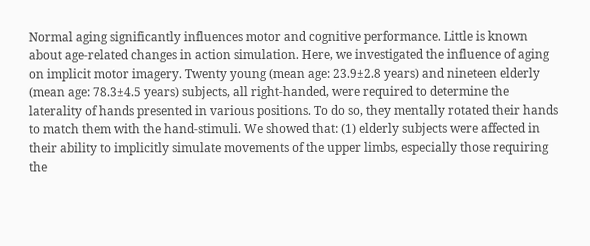Normal aging significantly influences motor and cognitive performance. Little is known about age-related changes in action simulation. Here, we investigated the influence of aging on implicit motor imagery. Twenty young (mean age: 23.9±2.8 years) and nineteen elderly (mean age: 78.3±4.5 years) subjects, all right-handed, were required to determine the laterality of hands presented in various positions. To do so, they mentally rotated their hands to match them with the hand-stimuli. We showed that: (1) elderly subjects were affected in their ability to implicitly simulate movements of the upper limbs, especially those requiring the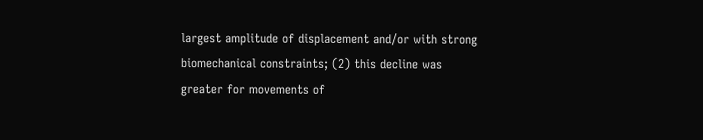largest amplitude of displacement and/or with strong biomechanical constraints; (2) this decline was greater for movements of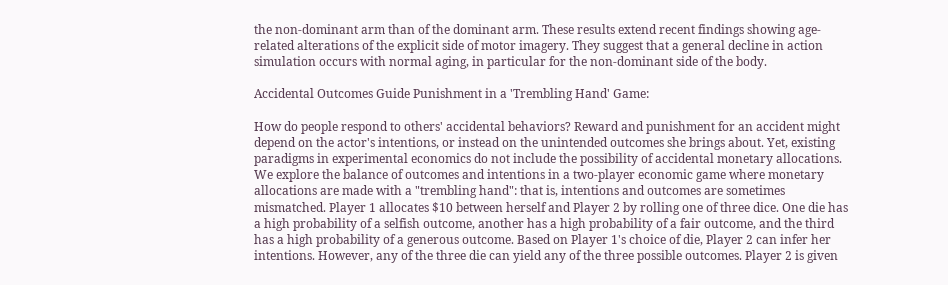the non-dominant arm than of the dominant arm. These results extend recent findings showing age-related alterations of the explicit side of motor imagery. They suggest that a general decline in action simulation occurs with normal aging, in particular for the non-dominant side of the body.

Accidental Outcomes Guide Punishment in a 'Trembling Hand' Game:

How do people respond to others' accidental behaviors? Reward and punishment for an accident might depend on the actor's intentions, or instead on the unintended outcomes she brings about. Yet, existing paradigms in experimental economics do not include the possibility of accidental monetary allocations. We explore the balance of outcomes and intentions in a two-player economic game where monetary allocations are made with a "trembling hand": that is, intentions and outcomes are sometimes mismatched. Player 1 allocates $10 between herself and Player 2 by rolling one of three dice. One die has a high probability of a selfish outcome, another has a high probability of a fair outcome, and the third has a high probability of a generous outcome. Based on Player 1's choice of die, Player 2 can infer her intentions. However, any of the three die can yield any of the three possible outcomes. Player 2 is given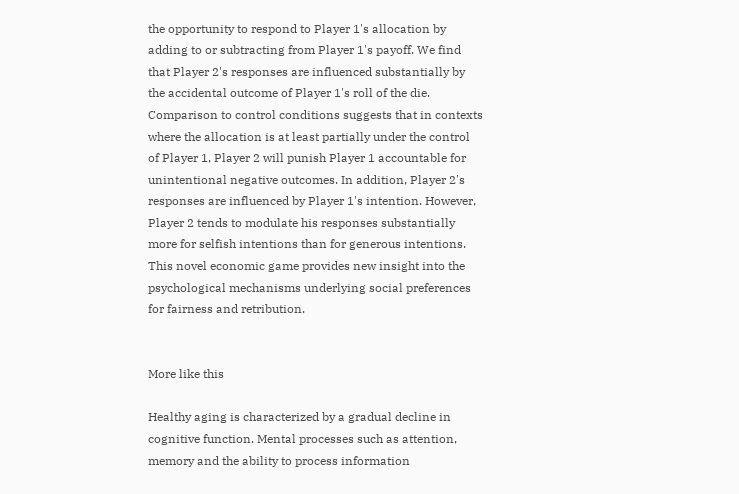the opportunity to respond to Player 1's allocation by adding to or subtracting from Player 1's payoff. We find that Player 2's responses are influenced substantially by the accidental outcome of Player 1's roll of the die. Comparison to control conditions suggests that in contexts where the allocation is at least partially under the control of Player 1, Player 2 will punish Player 1 accountable for unintentional negative outcomes. In addition, Player 2's responses are influenced by Player 1's intention. However, Player 2 tends to modulate his responses substantially more for selfish intentions than for generous intentions. This novel economic game provides new insight into the psychological mechanisms underlying social preferences for fairness and retribution.


More like this

Healthy aging is characterized by a gradual decline in cognitive function. Mental processes such as attention, memory and the ability to process information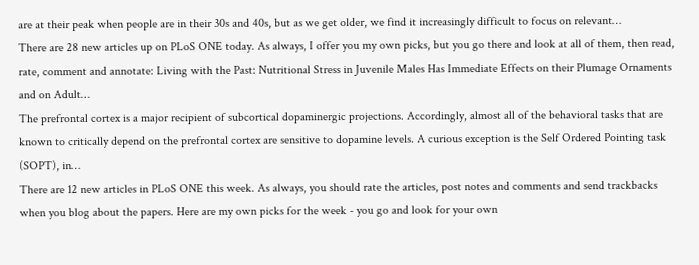are at their peak when people are in their 30s and 40s, but as we get older, we find it increasingly difficult to focus on relevant…
There are 28 new articles up on PLoS ONE today. As always, I offer you my own picks, but you go there and look at all of them, then read, rate, comment and annotate: Living with the Past: Nutritional Stress in Juvenile Males Has Immediate Effects on their Plumage Ornaments and on Adult…
The prefrontal cortex is a major recipient of subcortical dopaminergic projections. Accordingly, almost all of the behavioral tasks that are known to critically depend on the prefrontal cortex are sensitive to dopamine levels. A curious exception is the Self Ordered Pointing task (SOPT), in…
There are 12 new articles in PLoS ONE this week. As always, you should rate the articles, post notes and comments and send trackbacks when you blog about the papers. Here are my own picks for the week - you go and look for your own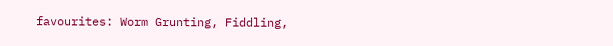favourites: Worm Grunting, Fiddling,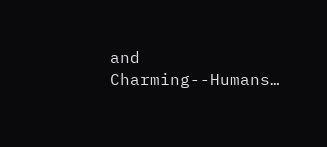and Charming--Humans…